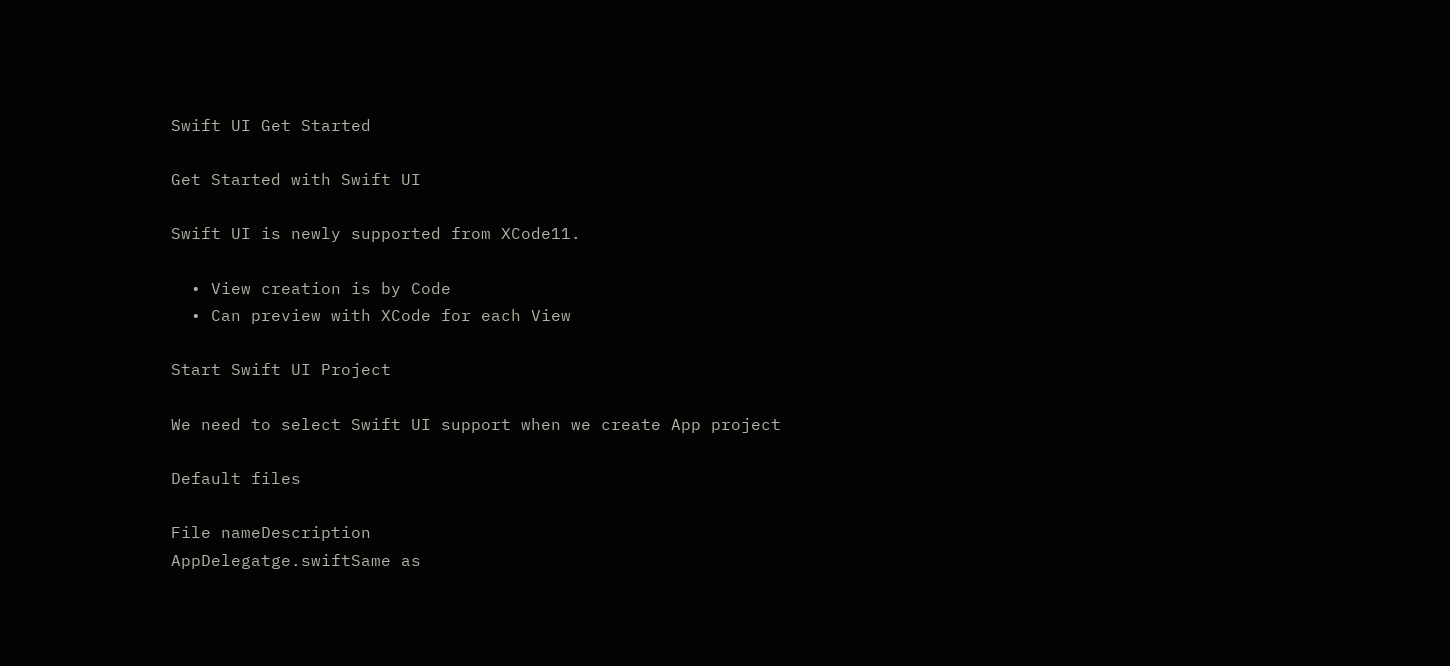Swift UI Get Started

Get Started with Swift UI

Swift UI is newly supported from XCode11.

  • View creation is by Code
  • Can preview with XCode for each View

Start Swift UI Project

We need to select Swift UI support when we create App project

Default files

File nameDescription
AppDelegatge.swiftSame as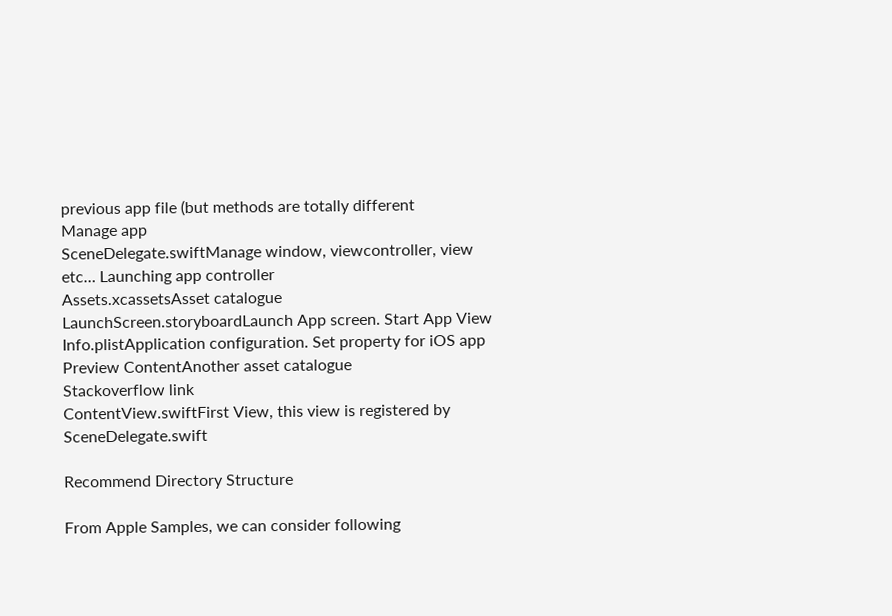previous app file (but methods are totally different
Manage app
SceneDelegate.swiftManage window, viewcontroller, view etc… Launching app controller
Assets.xcassetsAsset catalogue
LaunchScreen.storyboardLaunch App screen. Start App View
Info.plistApplication configuration. Set property for iOS app
Preview ContentAnother asset catalogue
Stackoverflow link
ContentView.swiftFirst View, this view is registered by SceneDelegate.swift

Recommend Directory Structure

From Apple Samples, we can consider following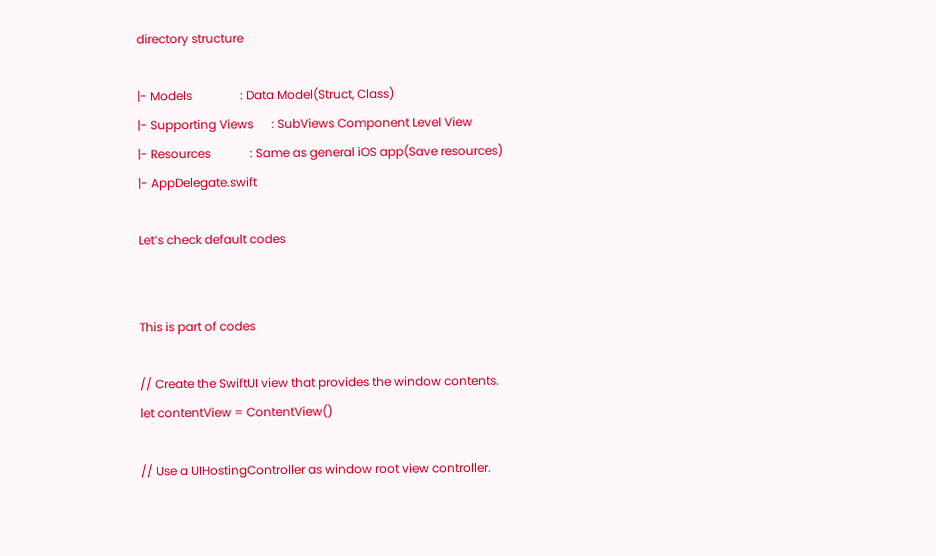directory structure

|- Models                : Data Model(Struct, Class)
|- Supporting Views      : SubViews Component Level View
|- Resources             : Same as general iOS app(Save resources)
|- AppDelegate.swift

Let’s check default codes


This is part of codes

// Create the SwiftUI view that provides the window contents.
let contentView = ContentView()

// Use a UIHostingController as window root view controller.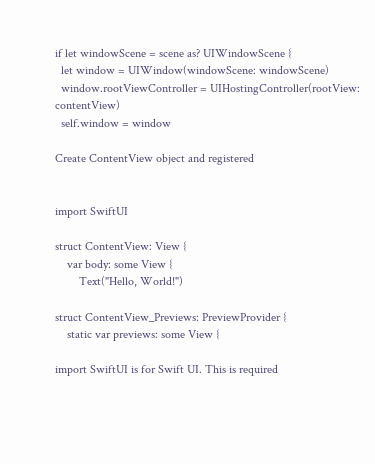if let windowScene = scene as? UIWindowScene {
  let window = UIWindow(windowScene: windowScene)
  window.rootViewController = UIHostingController(rootView: contentView)
  self.window = window

Create ContentView object and registered


import SwiftUI

struct ContentView: View {
    var body: some View {
        Text("Hello, World!")

struct ContentView_Previews: PreviewProvider {
    static var previews: some View {

import SwiftUI is for Swift UI. This is required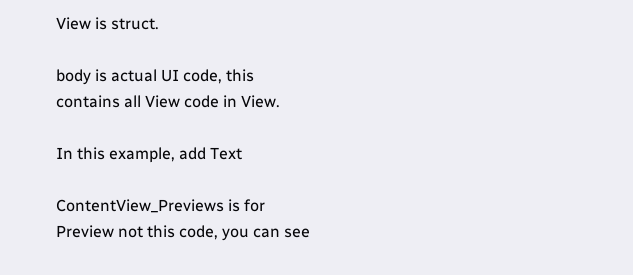View is struct.

body is actual UI code, this contains all View code in View.

In this example, add Text

ContentView_Previews is for Preview not this code, you can see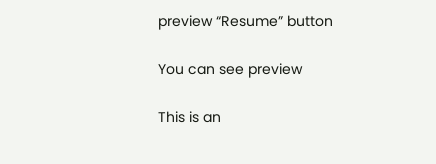preview “Resume” button

You can see preview

This is an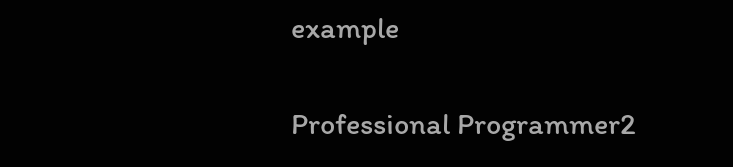example

Professional Programmer2